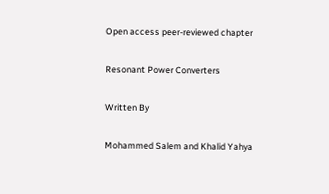Open access peer-reviewed chapter

Resonant Power Converters

Written By

Mohammed Salem and Khalid Yahya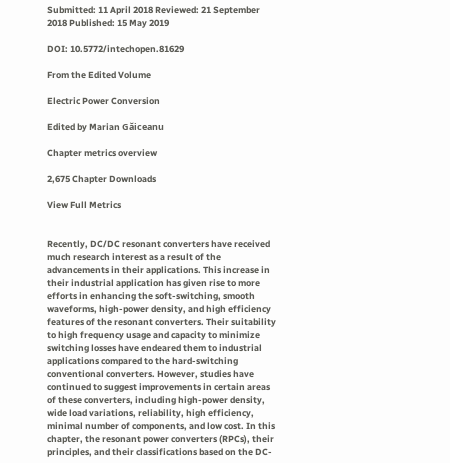Submitted: 11 April 2018 Reviewed: 21 September 2018 Published: 15 May 2019

DOI: 10.5772/intechopen.81629

From the Edited Volume

Electric Power Conversion

Edited by Marian Găiceanu

Chapter metrics overview

2,675 Chapter Downloads

View Full Metrics


Recently, DC/DC resonant converters have received much research interest as a result of the advancements in their applications. This increase in their industrial application has given rise to more efforts in enhancing the soft-switching, smooth waveforms, high-power density, and high efficiency features of the resonant converters. Their suitability to high frequency usage and capacity to minimize switching losses have endeared them to industrial applications compared to the hard-switching conventional converters. However, studies have continued to suggest improvements in certain areas of these converters, including high-power density, wide load variations, reliability, high efficiency, minimal number of components, and low cost. In this chapter, the resonant power converters (RPCs), their principles, and their classifications based on the DC-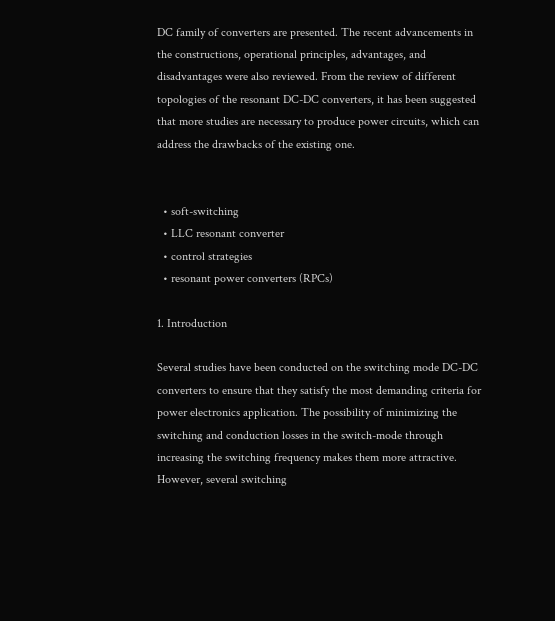DC family of converters are presented. The recent advancements in the constructions, operational principles, advantages, and disadvantages were also reviewed. From the review of different topologies of the resonant DC-DC converters, it has been suggested that more studies are necessary to produce power circuits, which can address the drawbacks of the existing one.


  • soft-switching
  • LLC resonant converter
  • control strategies
  • resonant power converters (RPCs)

1. Introduction

Several studies have been conducted on the switching mode DC-DC converters to ensure that they satisfy the most demanding criteria for power electronics application. The possibility of minimizing the switching and conduction losses in the switch-mode through increasing the switching frequency makes them more attractive. However, several switching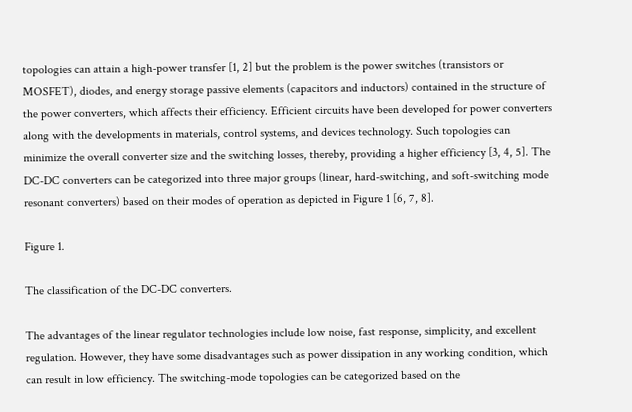topologies can attain a high-power transfer [1, 2] but the problem is the power switches (transistors or MOSFET), diodes, and energy storage passive elements (capacitors and inductors) contained in the structure of the power converters, which affects their efficiency. Efficient circuits have been developed for power converters along with the developments in materials, control systems, and devices technology. Such topologies can minimize the overall converter size and the switching losses, thereby, providing a higher efficiency [3, 4, 5]. The DC-DC converters can be categorized into three major groups (linear, hard-switching, and soft-switching mode resonant converters) based on their modes of operation as depicted in Figure 1 [6, 7, 8].

Figure 1.

The classification of the DC-DC converters.

The advantages of the linear regulator technologies include low noise, fast response, simplicity, and excellent regulation. However, they have some disadvantages such as power dissipation in any working condition, which can result in low efficiency. The switching-mode topologies can be categorized based on the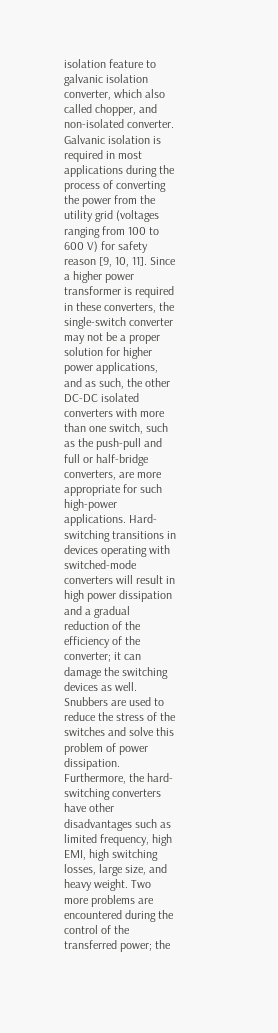isolation feature to galvanic isolation converter, which also called chopper, and non-isolated converter. Galvanic isolation is required in most applications during the process of converting the power from the utility grid (voltages ranging from 100 to 600 V) for safety reason [9, 10, 11]. Since a higher power transformer is required in these converters, the single-switch converter may not be a proper solution for higher power applications, and as such, the other DC-DC isolated converters with more than one switch, such as the push-pull and full or half-bridge converters, are more appropriate for such high-power applications. Hard-switching transitions in devices operating with switched-mode converters will result in high power dissipation and a gradual reduction of the efficiency of the converter; it can damage the switching devices as well. Snubbers are used to reduce the stress of the switches and solve this problem of power dissipation. Furthermore, the hard-switching converters have other disadvantages such as limited frequency, high EMI, high switching losses, large size, and heavy weight. Two more problems are encountered during the control of the transferred power; the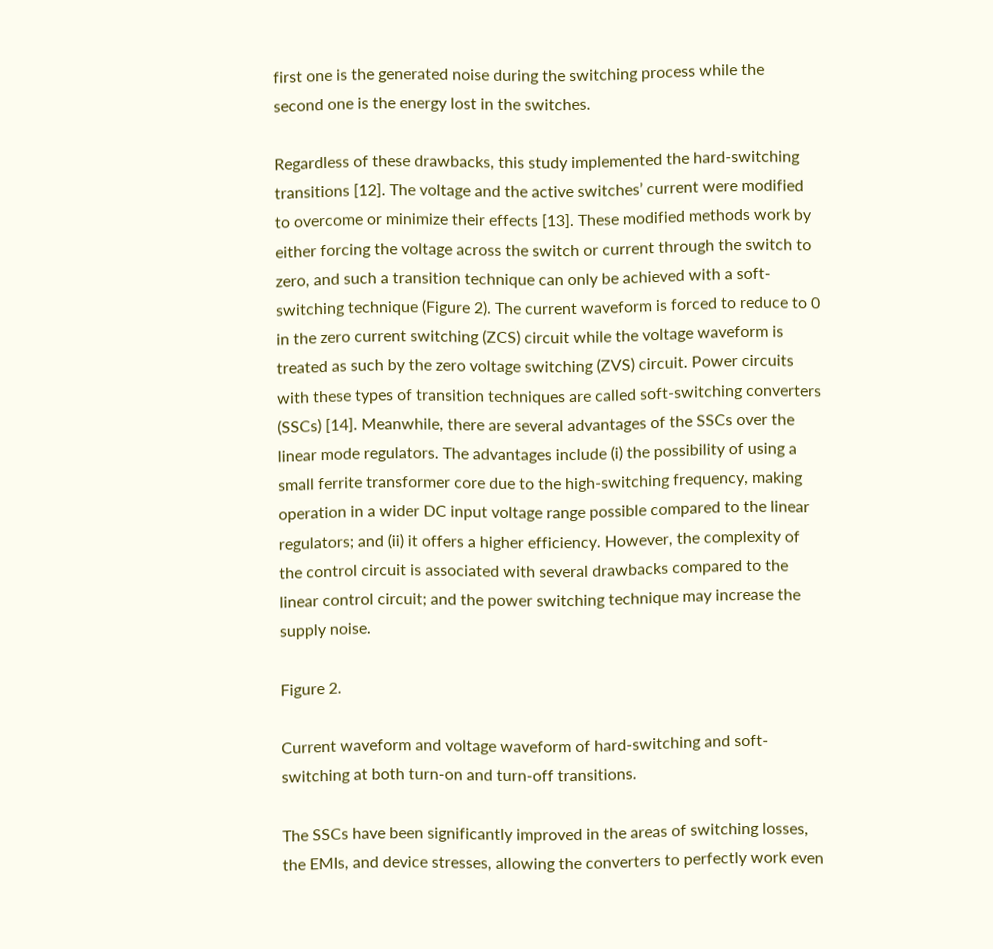first one is the generated noise during the switching process while the second one is the energy lost in the switches.

Regardless of these drawbacks, this study implemented the hard-switching transitions [12]. The voltage and the active switches’ current were modified to overcome or minimize their effects [13]. These modified methods work by either forcing the voltage across the switch or current through the switch to zero, and such a transition technique can only be achieved with a soft-switching technique (Figure 2). The current waveform is forced to reduce to 0 in the zero current switching (ZCS) circuit while the voltage waveform is treated as such by the zero voltage switching (ZVS) circuit. Power circuits with these types of transition techniques are called soft-switching converters (SSCs) [14]. Meanwhile, there are several advantages of the SSCs over the linear mode regulators. The advantages include (i) the possibility of using a small ferrite transformer core due to the high-switching frequency, making operation in a wider DC input voltage range possible compared to the linear regulators; and (ii) it offers a higher efficiency. However, the complexity of the control circuit is associated with several drawbacks compared to the linear control circuit; and the power switching technique may increase the supply noise.

Figure 2.

Current waveform and voltage waveform of hard-switching and soft-switching at both turn-on and turn-off transitions.

The SSCs have been significantly improved in the areas of switching losses, the EMIs, and device stresses, allowing the converters to perfectly work even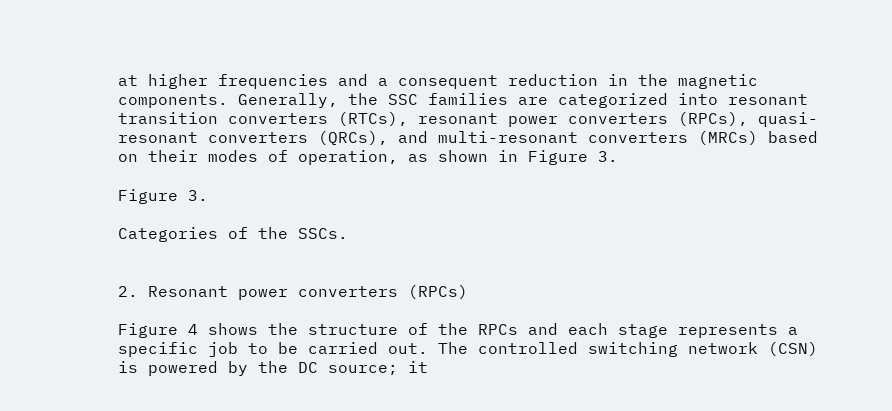at higher frequencies and a consequent reduction in the magnetic components. Generally, the SSC families are categorized into resonant transition converters (RTCs), resonant power converters (RPCs), quasi-resonant converters (QRCs), and multi-resonant converters (MRCs) based on their modes of operation, as shown in Figure 3.

Figure 3.

Categories of the SSCs.


2. Resonant power converters (RPCs)

Figure 4 shows the structure of the RPCs and each stage represents a specific job to be carried out. The controlled switching network (CSN) is powered by the DC source; it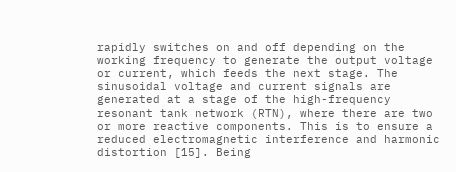rapidly switches on and off depending on the working frequency to generate the output voltage or current, which feeds the next stage. The sinusoidal voltage and current signals are generated at a stage of the high-frequency resonant tank network (RTN), where there are two or more reactive components. This is to ensure a reduced electromagnetic interference and harmonic distortion [15]. Being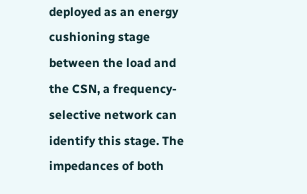deployed as an energy cushioning stage between the load and the CSN, a frequency-selective network can identify this stage. The impedances of both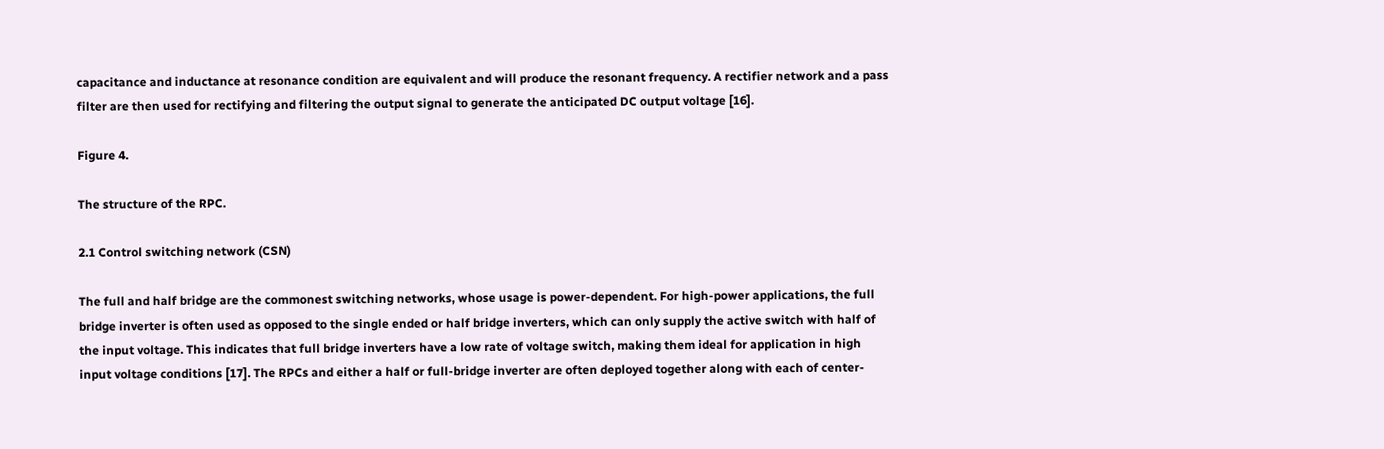capacitance and inductance at resonance condition are equivalent and will produce the resonant frequency. A rectifier network and a pass filter are then used for rectifying and filtering the output signal to generate the anticipated DC output voltage [16].

Figure 4.

The structure of the RPC.

2.1 Control switching network (CSN)

The full and half bridge are the commonest switching networks, whose usage is power-dependent. For high-power applications, the full bridge inverter is often used as opposed to the single ended or half bridge inverters, which can only supply the active switch with half of the input voltage. This indicates that full bridge inverters have a low rate of voltage switch, making them ideal for application in high input voltage conditions [17]. The RPCs and either a half or full-bridge inverter are often deployed together along with each of center-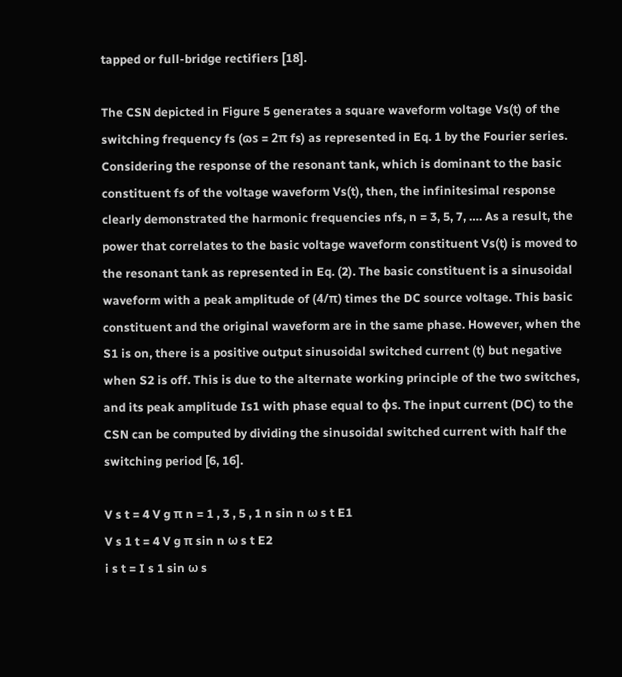tapped or full-bridge rectifiers [18].

The CSN depicted in Figure 5 generates a square waveform voltage Vs(t) of the switching frequency fs (ɷs = 2π fs) as represented in Eq. 1 by the Fourier series. Considering the response of the resonant tank, which is dominant to the basic constituent fs of the voltage waveform Vs(t), then, the infinitesimal response clearly demonstrated the harmonic frequencies nfs, n = 3, 5, 7, …. As a result, the power that correlates to the basic voltage waveform constituent Vs(t) is moved to the resonant tank as represented in Eq. (2). The basic constituent is a sinusoidal waveform with a peak amplitude of (4/π) times the DC source voltage. This basic constituent and the original waveform are in the same phase. However, when the S1 is on, there is a positive output sinusoidal switched current (t) but negative when S2 is off. This is due to the alternate working principle of the two switches, and its peak amplitude Is1 with phase equal to φs. The input current (DC) to the CSN can be computed by dividing the sinusoidal switched current with half the switching period [6, 16].

V s t = 4 V g π n = 1 , 3 , 5 , 1 n sin n ω s t E1
V s 1 t = 4 V g π sin n ω s t E2
i s t = I s 1 sin ω s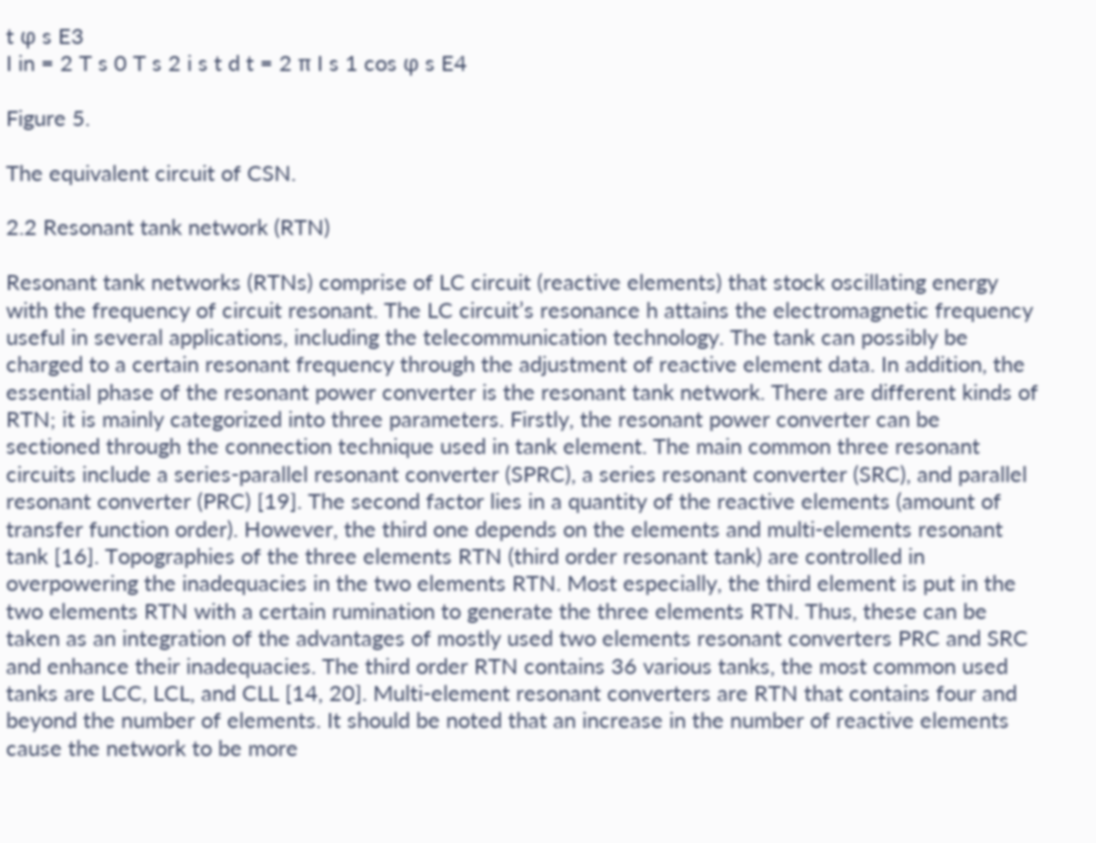t φ s E3
I in = 2 T s 0 T s 2 i s t d t = 2 π I s 1 cos φ s E4

Figure 5.

The equivalent circuit of CSN.

2.2 Resonant tank network (RTN)

Resonant tank networks (RTNs) comprise of LC circuit (reactive elements) that stock oscillating energy with the frequency of circuit resonant. The LC circuit’s resonance h attains the electromagnetic frequency useful in several applications, including the telecommunication technology. The tank can possibly be charged to a certain resonant frequency through the adjustment of reactive element data. In addition, the essential phase of the resonant power converter is the resonant tank network. There are different kinds of RTN; it is mainly categorized into three parameters. Firstly, the resonant power converter can be sectioned through the connection technique used in tank element. The main common three resonant circuits include a series-parallel resonant converter (SPRC), a series resonant converter (SRC), and parallel resonant converter (PRC) [19]. The second factor lies in a quantity of the reactive elements (amount of transfer function order). However, the third one depends on the elements and multi-elements resonant tank [16]. Topographies of the three elements RTN (third order resonant tank) are controlled in overpowering the inadequacies in the two elements RTN. Most especially, the third element is put in the two elements RTN with a certain rumination to generate the three elements RTN. Thus, these can be taken as an integration of the advantages of mostly used two elements resonant converters PRC and SRC and enhance their inadequacies. The third order RTN contains 36 various tanks, the most common used tanks are LCC, LCL, and CLL [14, 20]. Multi-element resonant converters are RTN that contains four and beyond the number of elements. It should be noted that an increase in the number of reactive elements cause the network to be more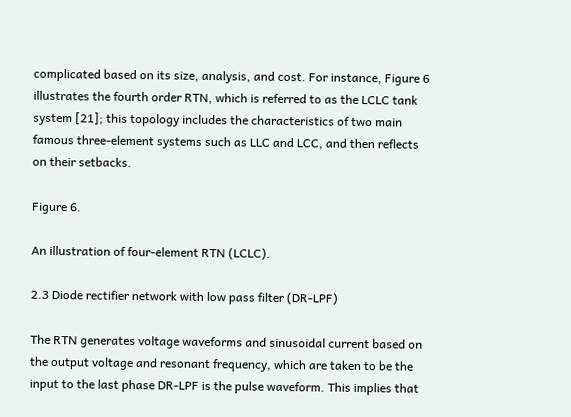complicated based on its size, analysis, and cost. For instance, Figure 6 illustrates the fourth order RTN, which is referred to as the LCLC tank system [21]; this topology includes the characteristics of two main famous three-element systems such as LLC and LCC, and then reflects on their setbacks.

Figure 6.

An illustration of four-element RTN (LCLC).

2.3 Diode rectifier network with low pass filter (DR-LPF)

The RTN generates voltage waveforms and sinusoidal current based on the output voltage and resonant frequency, which are taken to be the input to the last phase DR-LPF is the pulse waveform. This implies that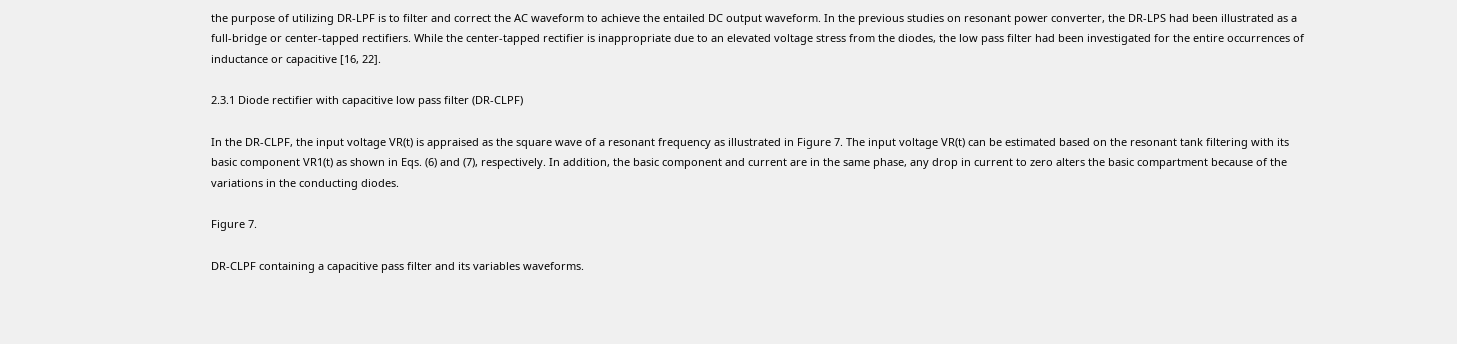the purpose of utilizing DR-LPF is to filter and correct the AC waveform to achieve the entailed DC output waveform. In the previous studies on resonant power converter, the DR-LPS had been illustrated as a full-bridge or center-tapped rectifiers. While the center-tapped rectifier is inappropriate due to an elevated voltage stress from the diodes, the low pass filter had been investigated for the entire occurrences of inductance or capacitive [16, 22].

2.3.1 Diode rectifier with capacitive low pass filter (DR-CLPF)

In the DR-CLPF, the input voltage VR(t) is appraised as the square wave of a resonant frequency as illustrated in Figure 7. The input voltage VR(t) can be estimated based on the resonant tank filtering with its basic component VR1(t) as shown in Eqs. (6) and (7), respectively. In addition, the basic component and current are in the same phase, any drop in current to zero alters the basic compartment because of the variations in the conducting diodes.

Figure 7.

DR-CLPF containing a capacitive pass filter and its variables waveforms.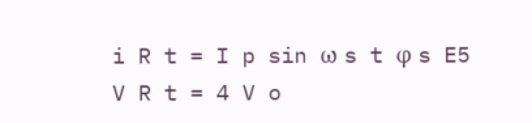i R t = I p sin ω s t φ s E5
V R t = 4 V o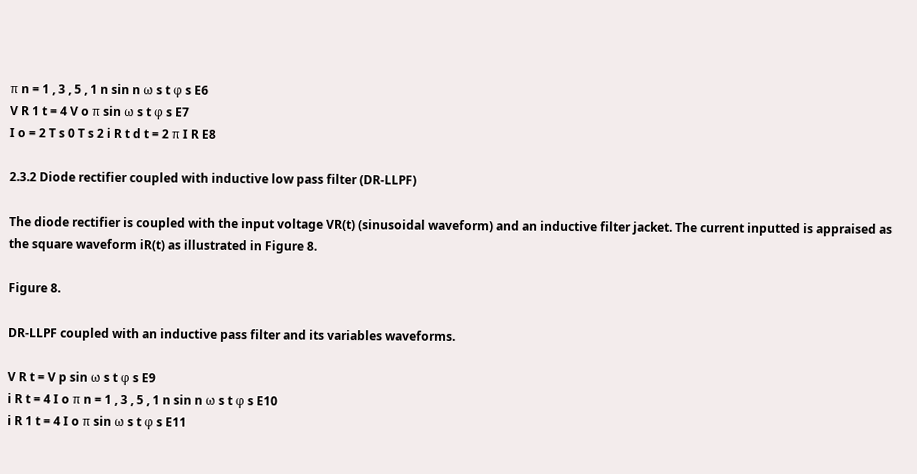π n = 1 , 3 , 5 , 1 n sin n ω s t φ s E6
V R 1 t = 4 V o π sin ω s t φ s E7
I o = 2 T s 0 T s 2 i R t d t = 2 π I R E8

2.3.2 Diode rectifier coupled with inductive low pass filter (DR-LLPF)

The diode rectifier is coupled with the input voltage VR(t) (sinusoidal waveform) and an inductive filter jacket. The current inputted is appraised as the square waveform iR(t) as illustrated in Figure 8.

Figure 8.

DR-LLPF coupled with an inductive pass filter and its variables waveforms.

V R t = V p sin ω s t φ s E9
i R t = 4 I o π n = 1 , 3 , 5 , 1 n sin n ω s t φ s E10
i R 1 t = 4 I o π sin ω s t φ s E11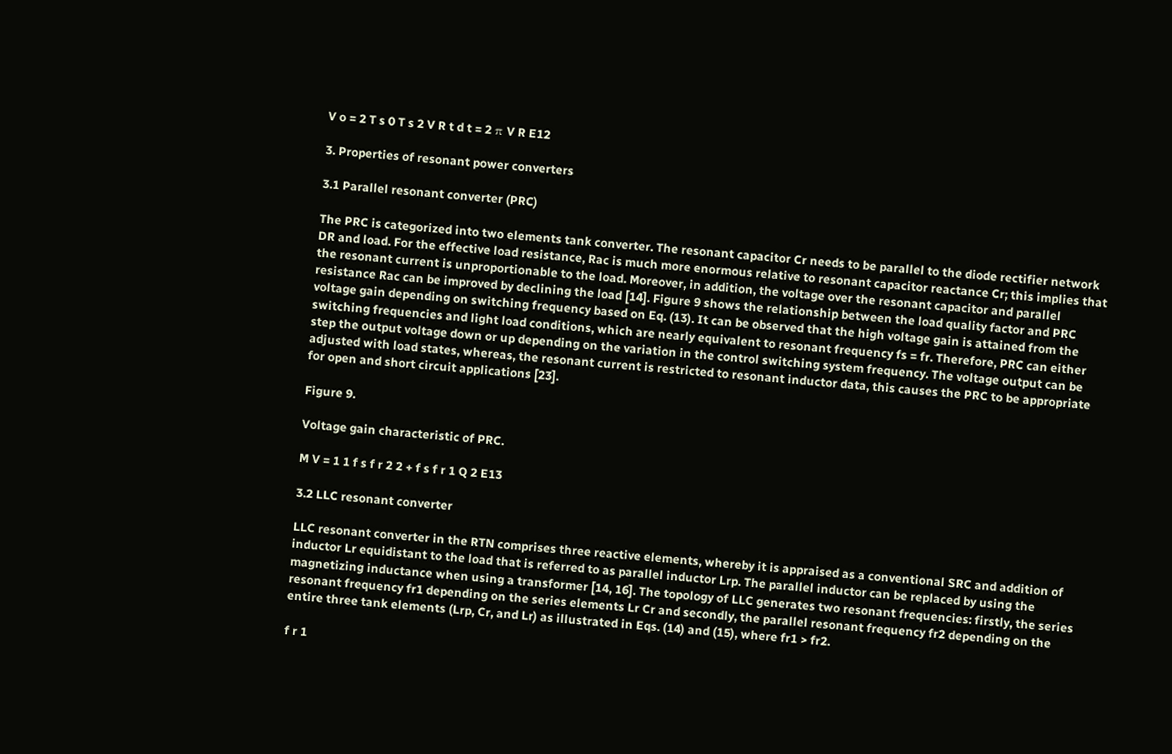V o = 2 T s 0 T s 2 V R t d t = 2 π V R E12

3. Properties of resonant power converters

3.1 Parallel resonant converter (PRC)

The PRC is categorized into two elements tank converter. The resonant capacitor Cr needs to be parallel to the diode rectifier network DR and load. For the effective load resistance, Rac is much more enormous relative to resonant capacitor reactance Cr; this implies that the resonant current is unproportionable to the load. Moreover, in addition, the voltage over the resonant capacitor and parallel resistance Rac can be improved by declining the load [14]. Figure 9 shows the relationship between the load quality factor and PRC voltage gain depending on switching frequency based on Eq. (13). It can be observed that the high voltage gain is attained from the switching frequencies and light load conditions, which are nearly equivalent to resonant frequency fs = fr. Therefore, PRC can either step the output voltage down or up depending on the variation in the control switching system frequency. The voltage output can be adjusted with load states, whereas, the resonant current is restricted to resonant inductor data, this causes the PRC to be appropriate for open and short circuit applications [23].

Figure 9.

Voltage gain characteristic of PRC.

M V = 1 1 f s f r 2 2 + f s f r 1 Q 2 E13

3.2 LLC resonant converter

LLC resonant converter in the RTN comprises three reactive elements, whereby it is appraised as a conventional SRC and addition of inductor Lr equidistant to the load that is referred to as parallel inductor Lrp. The parallel inductor can be replaced by using the magnetizing inductance when using a transformer [14, 16]. The topology of LLC generates two resonant frequencies: firstly, the series resonant frequency fr1 depending on the series elements Lr Cr and secondly, the parallel resonant frequency fr2 depending on the entire three tank elements (Lrp, Cr, and Lr) as illustrated in Eqs. (14) and (15), where fr1 > fr2.

f r 1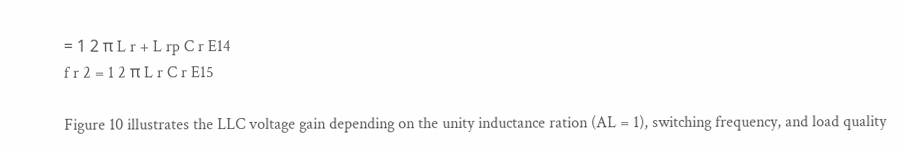= 1 2 π L r + L rp C r E14
f r 2 = 1 2 π L r C r E15

Figure 10 illustrates the LLC voltage gain depending on the unity inductance ration (AL = 1), switching frequency, and load quality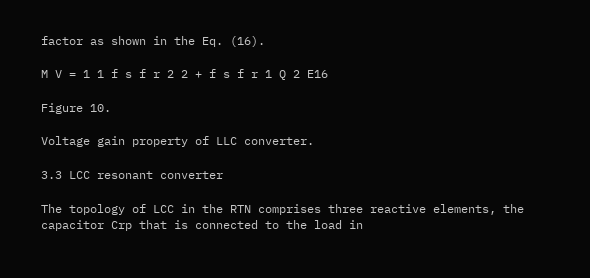factor as shown in the Eq. (16).

M V = 1 1 f s f r 2 2 + f s f r 1 Q 2 E16

Figure 10.

Voltage gain property of LLC converter.

3.3 LCC resonant converter

The topology of LCC in the RTN comprises three reactive elements, the capacitor Crp that is connected to the load in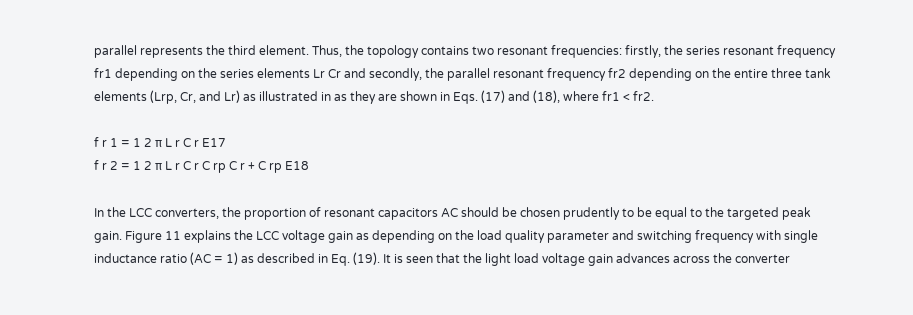parallel represents the third element. Thus, the topology contains two resonant frequencies: firstly, the series resonant frequency fr1 depending on the series elements Lr Cr and secondly, the parallel resonant frequency fr2 depending on the entire three tank elements (Lrp, Cr, and Lr) as illustrated in as they are shown in Eqs. (17) and (18), where fr1 < fr2.

f r 1 = 1 2 π L r C r E17
f r 2 = 1 2 π L r C r C rp C r + C rp E18

In the LCC converters, the proportion of resonant capacitors AC should be chosen prudently to be equal to the targeted peak gain. Figure 11 explains the LCC voltage gain as depending on the load quality parameter and switching frequency with single inductance ratio (AC = 1) as described in Eq. (19). It is seen that the light load voltage gain advances across the converter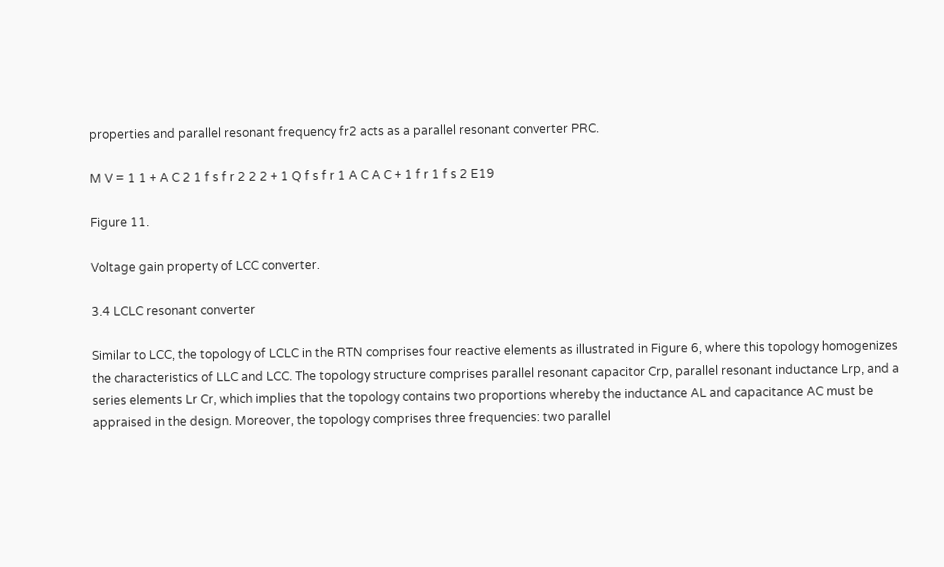properties and parallel resonant frequency fr2 acts as a parallel resonant converter PRC.

M V = 1 1 + A C 2 1 f s f r 2 2 2 + 1 Q f s f r 1 A C A C + 1 f r 1 f s 2 E19

Figure 11.

Voltage gain property of LCC converter.

3.4 LCLC resonant converter

Similar to LCC, the topology of LCLC in the RTN comprises four reactive elements as illustrated in Figure 6, where this topology homogenizes the characteristics of LLC and LCC. The topology structure comprises parallel resonant capacitor Crp, parallel resonant inductance Lrp, and a series elements Lr Cr, which implies that the topology contains two proportions whereby the inductance AL and capacitance AC must be appraised in the design. Moreover, the topology comprises three frequencies: two parallel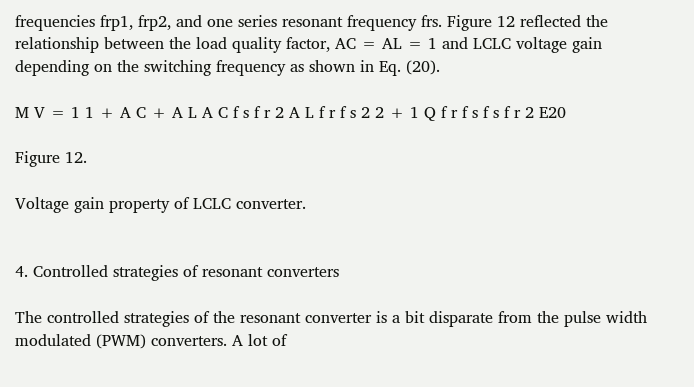frequencies frp1, frp2, and one series resonant frequency frs. Figure 12 reflected the relationship between the load quality factor, AC = AL = 1 and LCLC voltage gain depending on the switching frequency as shown in Eq. (20).

M V = 1 1 + A C + A L A C f s f r 2 A L f r f s 2 2 + 1 Q f r f s f s f r 2 E20

Figure 12.

Voltage gain property of LCLC converter.


4. Controlled strategies of resonant converters

The controlled strategies of the resonant converter is a bit disparate from the pulse width modulated (PWM) converters. A lot of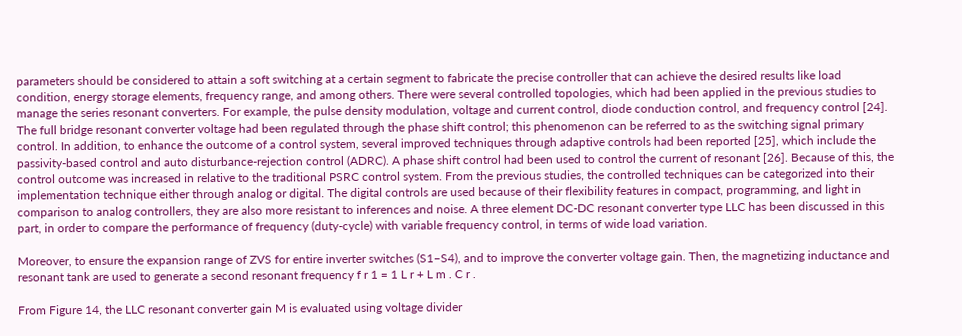parameters should be considered to attain a soft switching at a certain segment to fabricate the precise controller that can achieve the desired results like load condition, energy storage elements, frequency range, and among others. There were several controlled topologies, which had been applied in the previous studies to manage the series resonant converters. For example, the pulse density modulation, voltage and current control, diode conduction control, and frequency control [24]. The full bridge resonant converter voltage had been regulated through the phase shift control; this phenomenon can be referred to as the switching signal primary control. In addition, to enhance the outcome of a control system, several improved techniques through adaptive controls had been reported [25], which include the passivity-based control and auto disturbance-rejection control (ADRC). A phase shift control had been used to control the current of resonant [26]. Because of this, the control outcome was increased in relative to the traditional PSRC control system. From the previous studies, the controlled techniques can be categorized into their implementation technique either through analog or digital. The digital controls are used because of their flexibility features in compact, programming, and light in comparison to analog controllers, they are also more resistant to inferences and noise. A three element DC-DC resonant converter type LLC has been discussed in this part, in order to compare the performance of frequency (duty-cycle) with variable frequency control, in terms of wide load variation.

Moreover, to ensure the expansion range of ZVS for entire inverter switches (S1–S4), and to improve the converter voltage gain. Then, the magnetizing inductance and resonant tank are used to generate a second resonant frequency f r 1 = 1 L r + L m . C r .

From Figure 14, the LLC resonant converter gain M is evaluated using voltage divider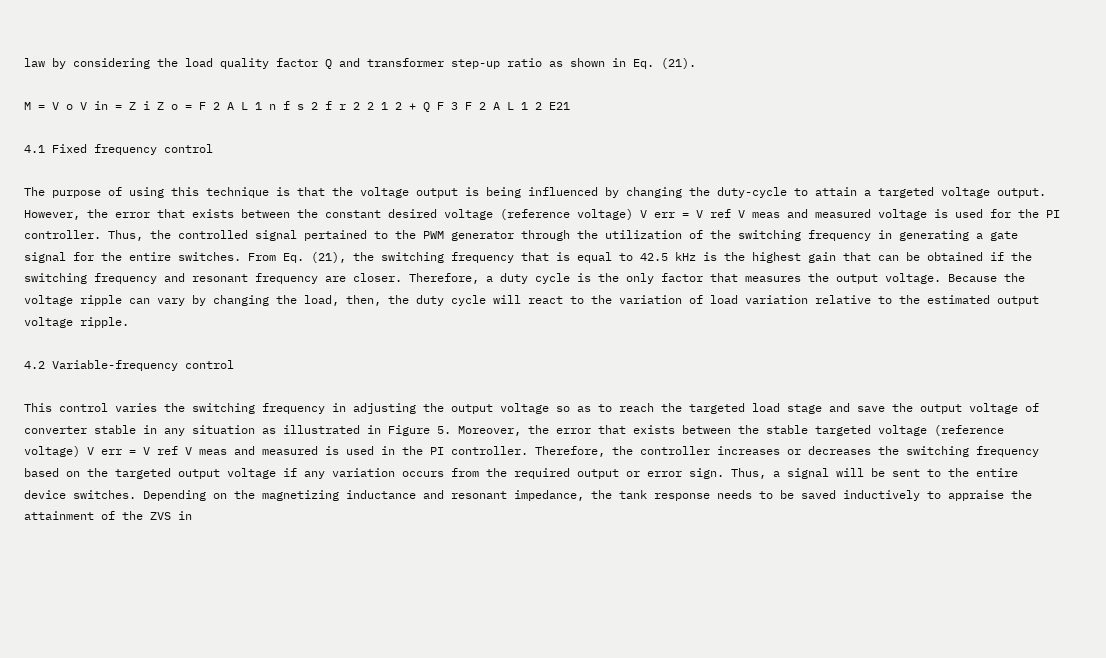law by considering the load quality factor Q and transformer step-up ratio as shown in Eq. (21).

M = V o V in = Z i Z o = F 2 A L 1 n f s 2 f r 2 2 1 2 + Q F 3 F 2 A L 1 2 E21

4.1 Fixed frequency control

The purpose of using this technique is that the voltage output is being influenced by changing the duty-cycle to attain a targeted voltage output. However, the error that exists between the constant desired voltage (reference voltage) V err = V ref V meas and measured voltage is used for the PI controller. Thus, the controlled signal pertained to the PWM generator through the utilization of the switching frequency in generating a gate signal for the entire switches. From Eq. (21), the switching frequency that is equal to 42.5 kHz is the highest gain that can be obtained if the switching frequency and resonant frequency are closer. Therefore, a duty cycle is the only factor that measures the output voltage. Because the voltage ripple can vary by changing the load, then, the duty cycle will react to the variation of load variation relative to the estimated output voltage ripple.

4.2 Variable-frequency control

This control varies the switching frequency in adjusting the output voltage so as to reach the targeted load stage and save the output voltage of converter stable in any situation as illustrated in Figure 5. Moreover, the error that exists between the stable targeted voltage (reference voltage) V err = V ref V meas and measured is used in the PI controller. Therefore, the controller increases or decreases the switching frequency based on the targeted output voltage if any variation occurs from the required output or error sign. Thus, a signal will be sent to the entire device switches. Depending on the magnetizing inductance and resonant impedance, the tank response needs to be saved inductively to appraise the attainment of the ZVS in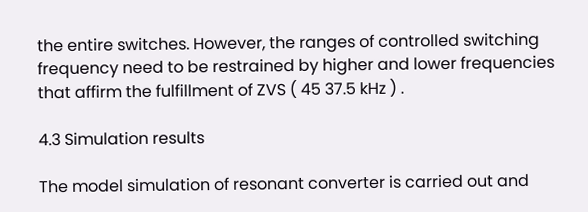the entire switches. However, the ranges of controlled switching frequency need to be restrained by higher and lower frequencies that affirm the fulfillment of ZVS ( 45 37.5 kHz ) .

4.3 Simulation results

The model simulation of resonant converter is carried out and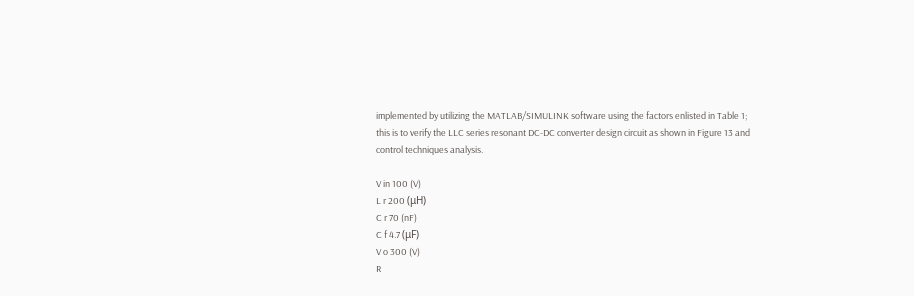implemented by utilizing the MATLAB/SIMULINK software using the factors enlisted in Table 1; this is to verify the LLC series resonant DC-DC converter design circuit as shown in Figure 13 and control techniques analysis.

V in 100 (V)
L r 200 (μH)
C r 70 (nF)
C f 4.7 (μF)
V o 300 (V)
R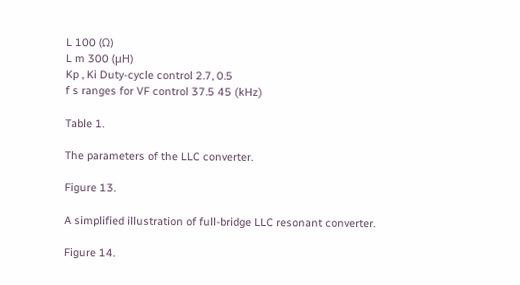L 100 (Ω)
L m 300 (μH)
Kp , Ki Duty-cycle control 2.7, 0.5
f s ranges for VF control 37.5 45 (kHz)

Table 1.

The parameters of the LLC converter.

Figure 13.

A simplified illustration of full-bridge LLC resonant converter.

Figure 14.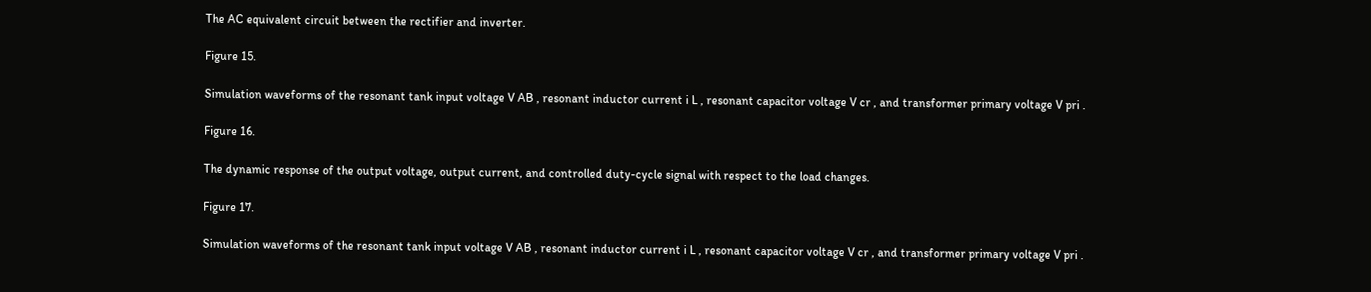The AC equivalent circuit between the rectifier and inverter.

Figure 15.

Simulation waveforms of the resonant tank input voltage V AB , resonant inductor current i L , resonant capacitor voltage V cr , and transformer primary voltage V pri .

Figure 16.

The dynamic response of the output voltage, output current, and controlled duty-cycle signal with respect to the load changes.

Figure 17.

Simulation waveforms of the resonant tank input voltage V AB , resonant inductor current i L , resonant capacitor voltage V cr , and transformer primary voltage V pri .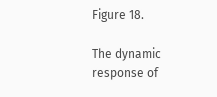Figure 18.

The dynamic response of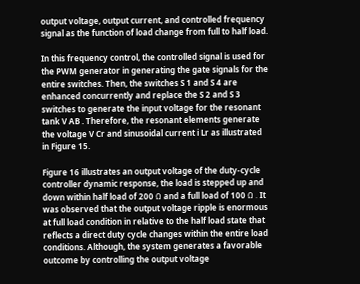output voltage, output current, and controlled frequency signal as the function of load change from full to half load.

In this frequency control, the controlled signal is used for the PWM generator in generating the gate signals for the entire switches. Then, the switches S 1 and S 4 are enhanced concurrently and replace the S 2 and S 3 switches to generate the input voltage for the resonant tank V AB . Therefore, the resonant elements generate the voltage V Cr and sinusoidal current i Lr as illustrated in Figure 15.

Figure 16 illustrates an output voltage of the duty-cycle controller dynamic response, the load is stepped up and down within half load of 200 Ω and a full load of 100 Ω . It was observed that the output voltage ripple is enormous at full load condition in relative to the half load state that reflects a direct duty cycle changes within the entire load conditions. Although, the system generates a favorable outcome by controlling the output voltage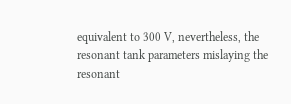equivalent to 300 V, nevertheless, the resonant tank parameters mislaying the resonant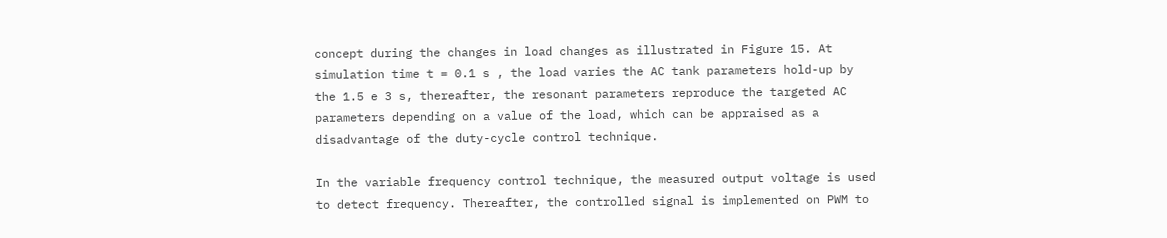concept during the changes in load changes as illustrated in Figure 15. At simulation time t = 0.1 s , the load varies the AC tank parameters hold-up by the 1.5 e 3 s, thereafter, the resonant parameters reproduce the targeted AC parameters depending on a value of the load, which can be appraised as a disadvantage of the duty-cycle control technique.

In the variable frequency control technique, the measured output voltage is used to detect frequency. Thereafter, the controlled signal is implemented on PWM to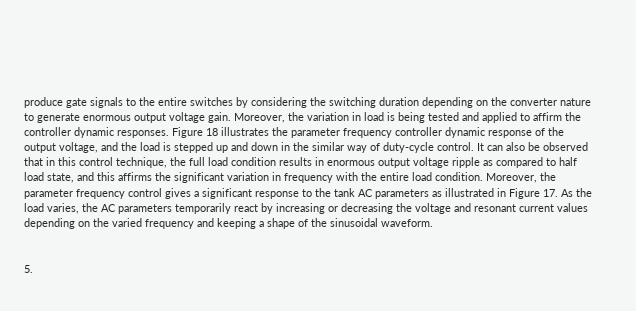produce gate signals to the entire switches by considering the switching duration depending on the converter nature to generate enormous output voltage gain. Moreover, the variation in load is being tested and applied to affirm the controller dynamic responses. Figure 18 illustrates the parameter frequency controller dynamic response of the output voltage, and the load is stepped up and down in the similar way of duty-cycle control. It can also be observed that in this control technique, the full load condition results in enormous output voltage ripple as compared to half load state, and this affirms the significant variation in frequency with the entire load condition. Moreover, the parameter frequency control gives a significant response to the tank AC parameters as illustrated in Figure 17. As the load varies, the AC parameters temporarily react by increasing or decreasing the voltage and resonant current values depending on the varied frequency and keeping a shape of the sinusoidal waveform.


5.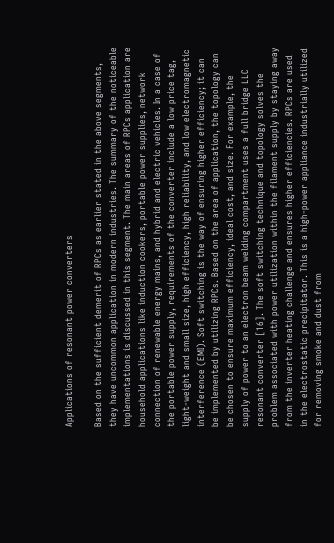Applications of resonant power converters

Based on the sufficient demerit of RPCs as earlier stated in the above segments, they have uncommon application in modern industries. The summary of the noticeable implementations is discussed in this segment. The main areas of RPCs application are household applications like induction cookers, portable power supplies, network connection of renewable energy mains, and hybrid and electric vehicles. In a case of the portable power supply, requirements of the converter include a low price tag, light-weight and small size, high efficiency, high reliability, and low electromagnetic interference (EMI). Soft switching is the way of ensuring higher efficiency; it can be implemented by utilizing RPCs. Based on the area of application, the topology can be chosen to ensure maximum efficiency, ideal cost, and size. For example, the supply of power to an electron beam welding compartment uses a full bridge LLC resonant converter [16]. The soft switching technique and topology solves the problem associated with power utilization within the filament supply by staying away from the inverter heating challenge and ensures higher efficiencies. RPCs are used in the electrostatic precipitator. This is a high-power appliance industrially utilized for removing smoke and dust from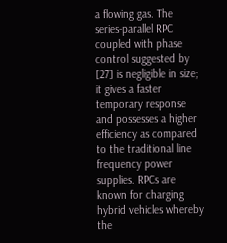a flowing gas. The series-parallel RPC coupled with phase control suggested by [27] is negligible in size; it gives a faster temporary response and possesses a higher efficiency as compared to the traditional line frequency power supplies. RPCs are known for charging hybrid vehicles whereby the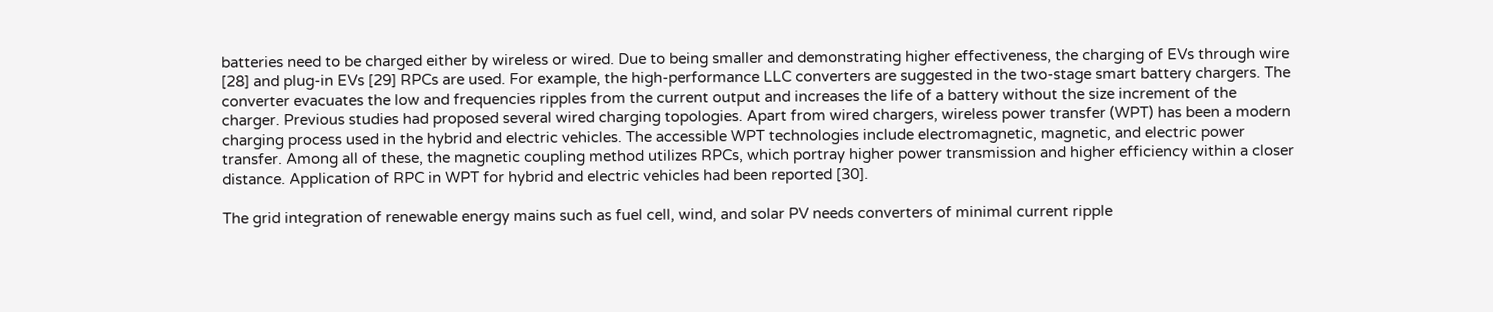batteries need to be charged either by wireless or wired. Due to being smaller and demonstrating higher effectiveness, the charging of EVs through wire [28] and plug-in EVs [29] RPCs are used. For example, the high-performance LLC converters are suggested in the two-stage smart battery chargers. The converter evacuates the low and frequencies ripples from the current output and increases the life of a battery without the size increment of the charger. Previous studies had proposed several wired charging topologies. Apart from wired chargers, wireless power transfer (WPT) has been a modern charging process used in the hybrid and electric vehicles. The accessible WPT technologies include electromagnetic, magnetic, and electric power transfer. Among all of these, the magnetic coupling method utilizes RPCs, which portray higher power transmission and higher efficiency within a closer distance. Application of RPC in WPT for hybrid and electric vehicles had been reported [30].

The grid integration of renewable energy mains such as fuel cell, wind, and solar PV needs converters of minimal current ripple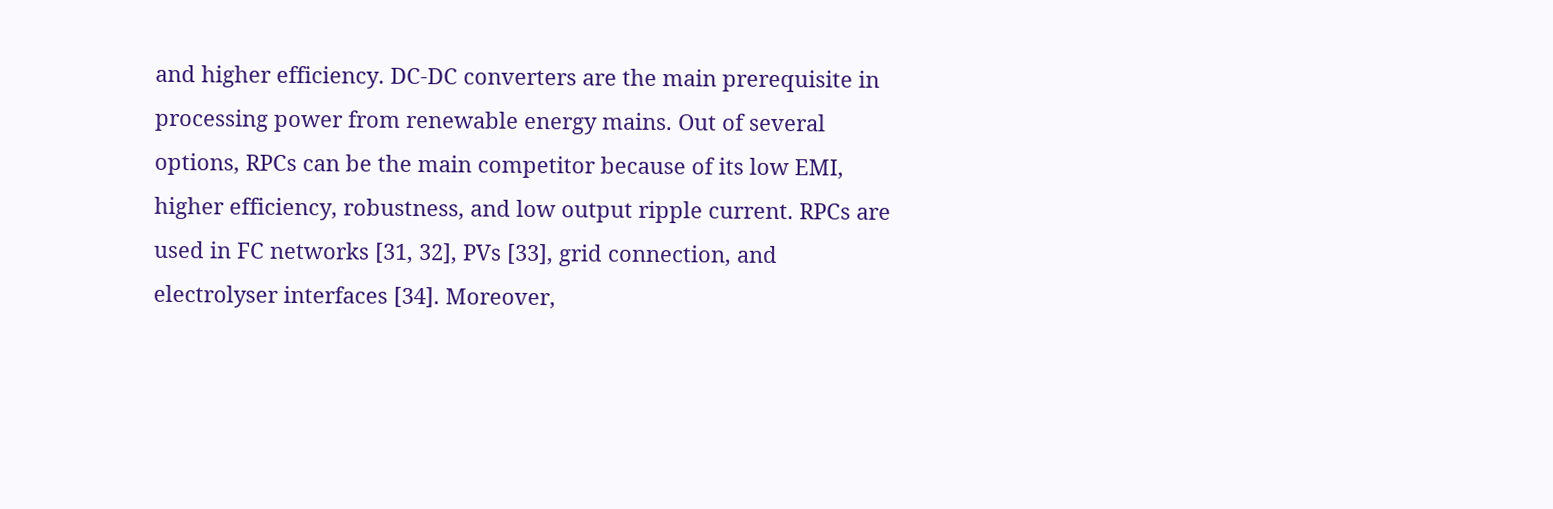and higher efficiency. DC-DC converters are the main prerequisite in processing power from renewable energy mains. Out of several options, RPCs can be the main competitor because of its low EMI, higher efficiency, robustness, and low output ripple current. RPCs are used in FC networks [31, 32], PVs [33], grid connection, and electrolyser interfaces [34]. Moreover,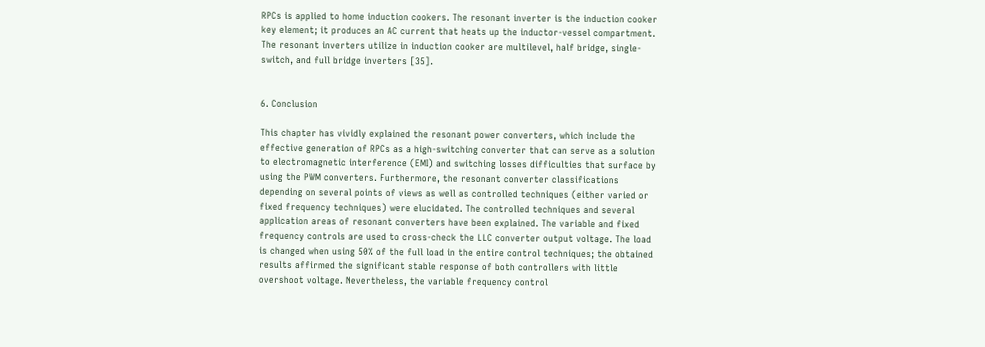RPCs is applied to home induction cookers. The resonant inverter is the induction cooker key element; it produces an AC current that heats up the inductor-vessel compartment. The resonant inverters utilize in induction cooker are multilevel, half bridge, single-switch, and full bridge inverters [35].


6. Conclusion

This chapter has vividly explained the resonant power converters, which include the effective generation of RPCs as a high-switching converter that can serve as a solution to electromagnetic interference (EMI) and switching losses difficulties that surface by using the PWM converters. Furthermore, the resonant converter classifications depending on several points of views as well as controlled techniques (either varied or fixed frequency techniques) were elucidated. The controlled techniques and several application areas of resonant converters have been explained. The variable and fixed frequency controls are used to cross-check the LLC converter output voltage. The load is changed when using 50% of the full load in the entire control techniques; the obtained results affirmed the significant stable response of both controllers with little overshoot voltage. Nevertheless, the variable frequency control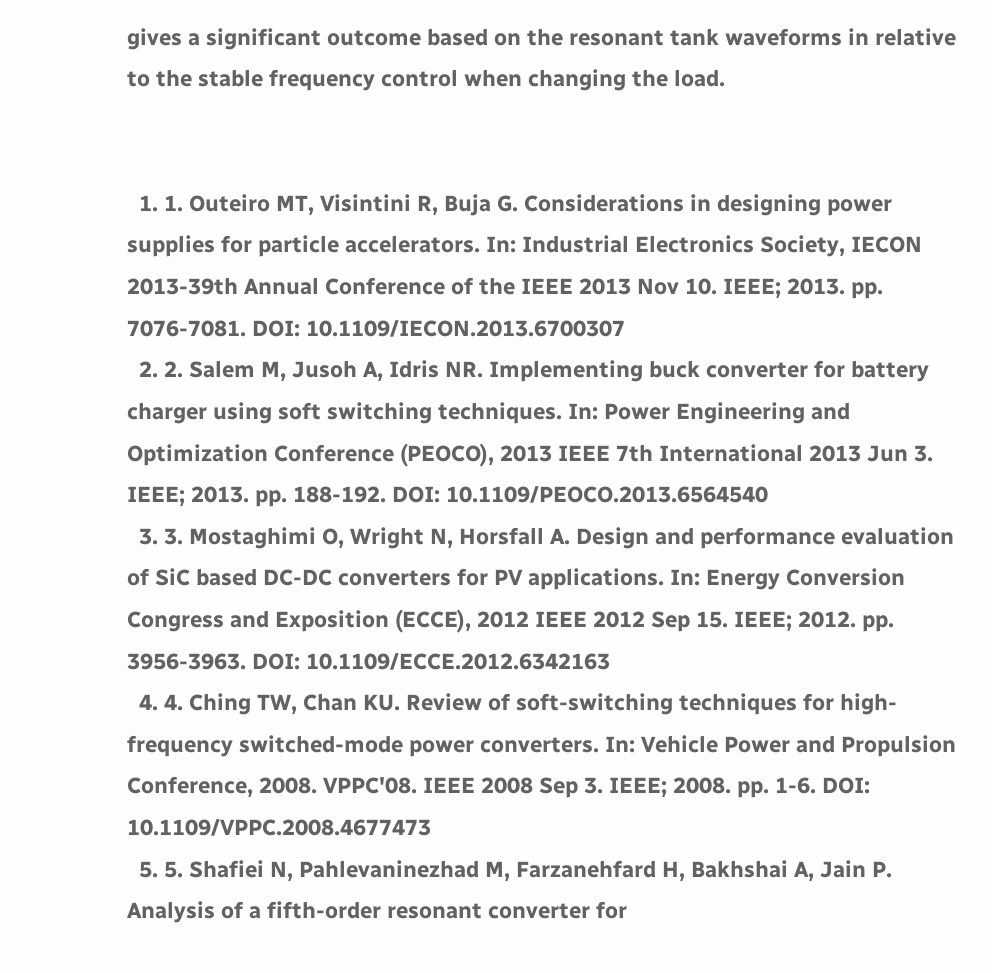gives a significant outcome based on the resonant tank waveforms in relative to the stable frequency control when changing the load.


  1. 1. Outeiro MT, Visintini R, Buja G. Considerations in designing power supplies for particle accelerators. In: Industrial Electronics Society, IECON 2013-39th Annual Conference of the IEEE 2013 Nov 10. IEEE; 2013. pp. 7076-7081. DOI: 10.1109/IECON.2013.6700307
  2. 2. Salem M, Jusoh A, Idris NR. Implementing buck converter for battery charger using soft switching techniques. In: Power Engineering and Optimization Conference (PEOCO), 2013 IEEE 7th International 2013 Jun 3. IEEE; 2013. pp. 188-192. DOI: 10.1109/PEOCO.2013.6564540
  3. 3. Mostaghimi O, Wright N, Horsfall A. Design and performance evaluation of SiC based DC-DC converters for PV applications. In: Energy Conversion Congress and Exposition (ECCE), 2012 IEEE 2012 Sep 15. IEEE; 2012. pp. 3956-3963. DOI: 10.1109/ECCE.2012.6342163
  4. 4. Ching TW, Chan KU. Review of soft-switching techniques for high-frequency switched-mode power converters. In: Vehicle Power and Propulsion Conference, 2008. VPPC'08. IEEE 2008 Sep 3. IEEE; 2008. pp. 1-6. DOI: 10.1109/VPPC.2008.4677473
  5. 5. Shafiei N, Pahlevaninezhad M, Farzanehfard H, Bakhshai A, Jain P. Analysis of a fifth-order resonant converter for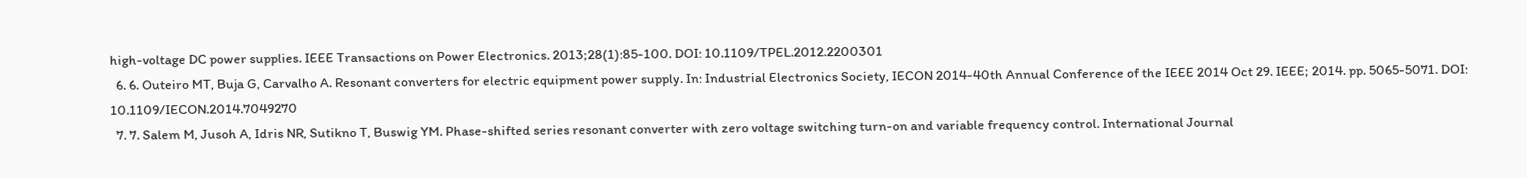high-voltage DC power supplies. IEEE Transactions on Power Electronics. 2013;28(1):85-100. DOI: 10.1109/TPEL.2012.2200301
  6. 6. Outeiro MT, Buja G, Carvalho A. Resonant converters for electric equipment power supply. In: Industrial Electronics Society, IECON 2014-40th Annual Conference of the IEEE 2014 Oct 29. IEEE; 2014. pp. 5065-5071. DOI: 10.1109/IECON.2014.7049270
  7. 7. Salem M, Jusoh A, Idris NR, Sutikno T, Buswig YM. Phase-shifted series resonant converter with zero voltage switching turn-on and variable frequency control. International Journal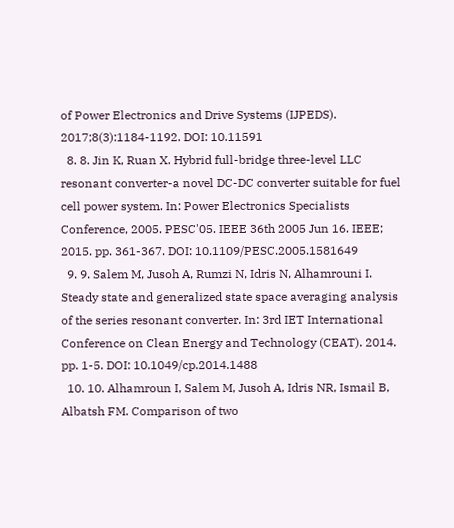of Power Electronics and Drive Systems (IJPEDS). 2017;8(3):1184-1192. DOI: 10.11591
  8. 8. Jin K, Ruan X. Hybrid full-bridge three-level LLC resonant converter-a novel DC-DC converter suitable for fuel cell power system. In: Power Electronics Specialists Conference, 2005. PESC'05. IEEE 36th 2005 Jun 16. IEEE; 2015. pp. 361-367. DOI: 10.1109/PESC.2005.1581649
  9. 9. Salem M, Jusoh A, Rumzi N, Idris N, Alhamrouni I. Steady state and generalized state space averaging analysis of the series resonant converter. In: 3rd IET International Conference on Clean Energy and Technology (CEAT). 2014. pp. 1-5. DOI: 10.1049/cp.2014.1488
  10. 10. Alhamroun I, Salem M, Jusoh A, Idris NR, Ismail B, Albatsh FM. Comparison of two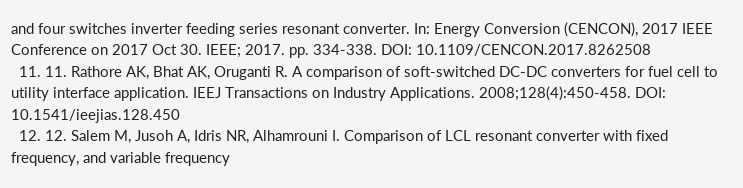and four switches inverter feeding series resonant converter. In: Energy Conversion (CENCON), 2017 IEEE Conference on 2017 Oct 30. IEEE; 2017. pp. 334-338. DOI: 10.1109/CENCON.2017.8262508
  11. 11. Rathore AK, Bhat AK, Oruganti R. A comparison of soft-switched DC-DC converters for fuel cell to utility interface application. IEEJ Transactions on Industry Applications. 2008;128(4):450-458. DOI: 10.1541/ieejias.128.450
  12. 12. Salem M, Jusoh A, Idris NR, Alhamrouni I. Comparison of LCL resonant converter with fixed frequency, and variable frequency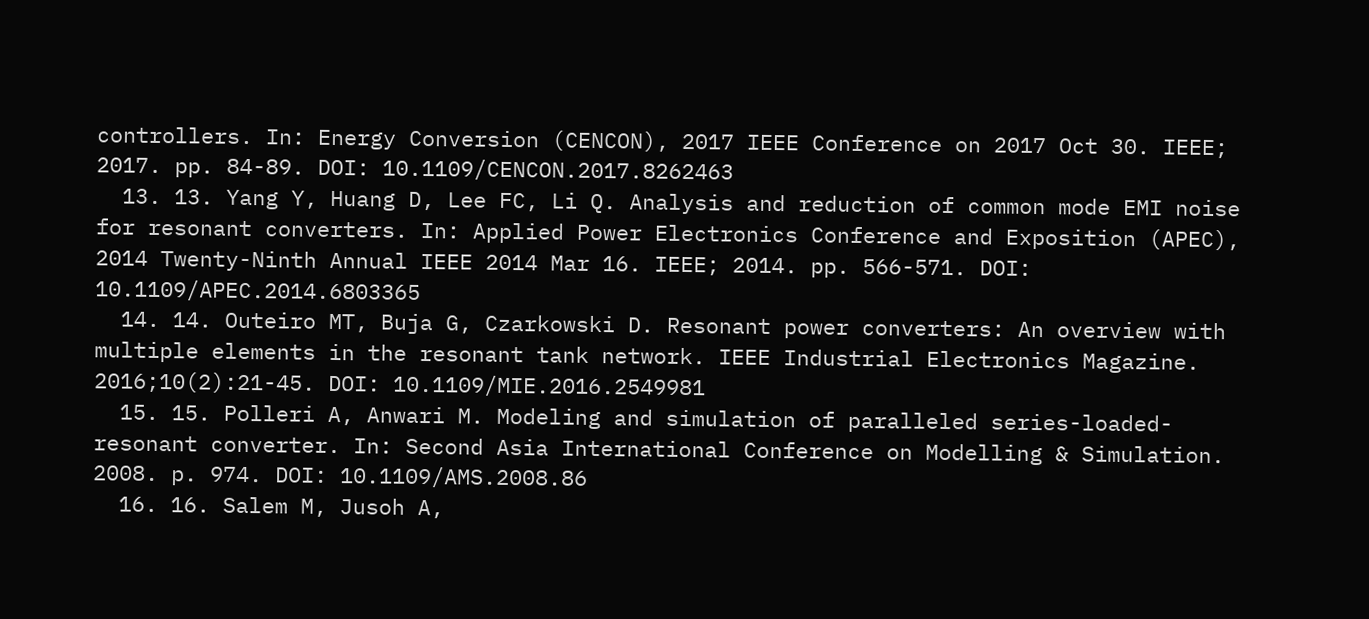controllers. In: Energy Conversion (CENCON), 2017 IEEE Conference on 2017 Oct 30. IEEE; 2017. pp. 84-89. DOI: 10.1109/CENCON.2017.8262463
  13. 13. Yang Y, Huang D, Lee FC, Li Q. Analysis and reduction of common mode EMI noise for resonant converters. In: Applied Power Electronics Conference and Exposition (APEC), 2014 Twenty-Ninth Annual IEEE 2014 Mar 16. IEEE; 2014. pp. 566-571. DOI: 10.1109/APEC.2014.6803365
  14. 14. Outeiro MT, Buja G, Czarkowski D. Resonant power converters: An overview with multiple elements in the resonant tank network. IEEE Industrial Electronics Magazine. 2016;10(2):21-45. DOI: 10.1109/MIE.2016.2549981
  15. 15. Polleri A, Anwari M. Modeling and simulation of paralleled series-loaded-resonant converter. In: Second Asia International Conference on Modelling & Simulation. 2008. p. 974. DOI: 10.1109/AMS.2008.86
  16. 16. Salem M, Jusoh A,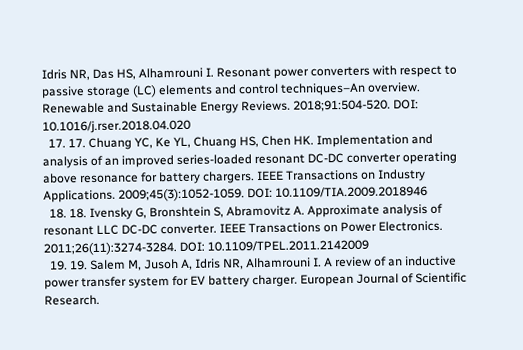Idris NR, Das HS, Alhamrouni I. Resonant power converters with respect to passive storage (LC) elements and control techniques–An overview. Renewable and Sustainable Energy Reviews. 2018;91:504-520. DOI: 10.1016/j.rser.2018.04.020
  17. 17. Chuang YC, Ke YL, Chuang HS, Chen HK. Implementation and analysis of an improved series-loaded resonant DC-DC converter operating above resonance for battery chargers. IEEE Transactions on Industry Applications. 2009;45(3):1052-1059. DOI: 10.1109/TIA.2009.2018946
  18. 18. Ivensky G, Bronshtein S, Abramovitz A. Approximate analysis of resonant LLC DC-DC converter. IEEE Transactions on Power Electronics. 2011;26(11):3274-3284. DOI: 10.1109/TPEL.2011.2142009
  19. 19. Salem M, Jusoh A, Idris NR, Alhamrouni I. A review of an inductive power transfer system for EV battery charger. European Journal of Scientific Research.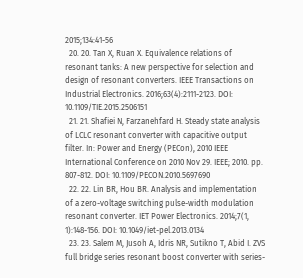2015;134:41-56
  20. 20. Tan X, Ruan X. Equivalence relations of resonant tanks: A new perspective for selection and design of resonant converters. IEEE Transactions on Industrial Electronics. 2016;63(4):2111-2123. DOI: 10.1109/TIE.2015.2506151
  21. 21. Shafiei N, Farzanehfard H. Steady state analysis of LCLC resonant converter with capacitive output filter. In: Power and Energy (PECon), 2010 IEEE International Conference on 2010 Nov 29. IEEE; 2010. pp. 807-812. DOI: 10.1109/PECON.2010.5697690
  22. 22. Lin BR, Hou BR. Analysis and implementation of a zero-voltage switching pulse-width modulation resonant converter. IET Power Electronics. 2014;7(1, 1):148-156. DOI: 10.1049/iet-pel.2013.0134
  23. 23. Salem M, Jusoh A, Idris NR, Sutikno T, Abid I. ZVS full bridge series resonant boost converter with series-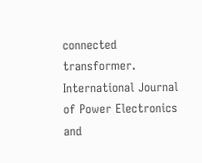connected transformer. International Journal of Power Electronics and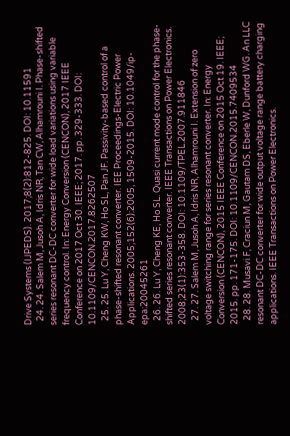Drive Systems (IJPEDS). 2017;8(2):812-825. DOI: 10.11591
  24. 24. Salem M, Jusoh A, Idris NR, Tan CW, Alhamrouni I. Phase-shifted series resonant DC-DC converter for wide load variations using variable frequency control. In: Energy Conversion (CENCON), 2017 IEEE Conference on 2017 Oct 30. IEEE; 2017. pp. 329-333. DOI: 10.1109/CENCON.2017.8262507
  25. 25. Lu Y, Cheng KW, Ho SL, Pan JF. Passivity-based control of a phase-shifted resonant converter. IEE Proceedings-Electric Power Applications. 2005;152(6):2005, 1509-2015. DOI: 10.1049/ip-epa:20045261
  26. 26. Lu Y, Cheng KE, Ho SL. Quasi current mode control for the phase-shifted series resonant converter. IEEE Transactions on Power Electronics. 2008;23(1):353-358. DOI: 10.1109/TPEL.2007.911846
  27. 27. Salem M, Jusoh A, Idris NR, Alhamrouni I. Extension of zero voltage switching range for series resonant converter. In: Energy Conversion (CENCON), 2015 IEEE Conference on 2015 Oct 19. IEEE; 2015. pp. 171-175. DOI: 10.1109/CENCON.2015.7409534
  28. 28. Musavi F, Craciun M, Gautam DS, Eberle W, Dunford WG. An LLC resonant DC-DC converter for wide output voltage range battery charging applications. IEEE Transactions on Power Electronics.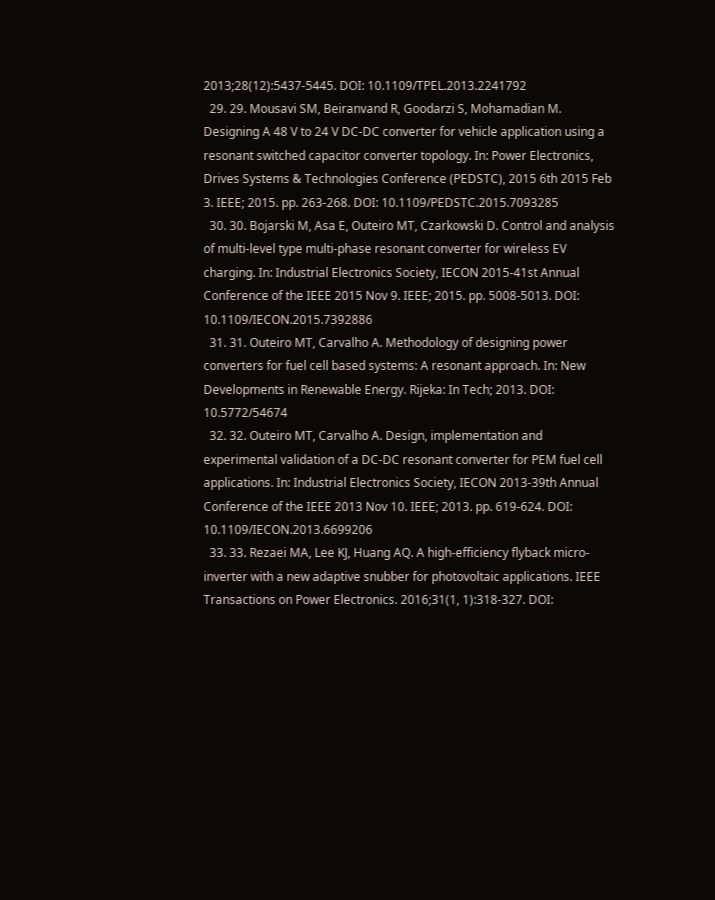2013;28(12):5437-5445. DOI: 10.1109/TPEL.2013.2241792
  29. 29. Mousavi SM, Beiranvand R, Goodarzi S, Mohamadian M. Designing A 48 V to 24 V DC-DC converter for vehicle application using a resonant switched capacitor converter topology. In: Power Electronics, Drives Systems & Technologies Conference (PEDSTC), 2015 6th 2015 Feb 3. IEEE; 2015. pp. 263-268. DOI: 10.1109/PEDSTC.2015.7093285
  30. 30. Bojarski M, Asa E, Outeiro MT, Czarkowski D. Control and analysis of multi-level type multi-phase resonant converter for wireless EV charging. In: Industrial Electronics Society, IECON 2015-41st Annual Conference of the IEEE 2015 Nov 9. IEEE; 2015. pp. 5008-5013. DOI: 10.1109/IECON.2015.7392886
  31. 31. Outeiro MT, Carvalho A. Methodology of designing power converters for fuel cell based systems: A resonant approach. In: New Developments in Renewable Energy. Rijeka: In Tech; 2013. DOI: 10.5772/54674
  32. 32. Outeiro MT, Carvalho A. Design, implementation and experimental validation of a DC-DC resonant converter for PEM fuel cell applications. In: Industrial Electronics Society, IECON 2013-39th Annual Conference of the IEEE 2013 Nov 10. IEEE; 2013. pp. 619-624. DOI: 10.1109/IECON.2013.6699206
  33. 33. Rezaei MA, Lee KJ, Huang AQ. A high-efficiency flyback micro-inverter with a new adaptive snubber for photovoltaic applications. IEEE Transactions on Power Electronics. 2016;31(1, 1):318-327. DOI: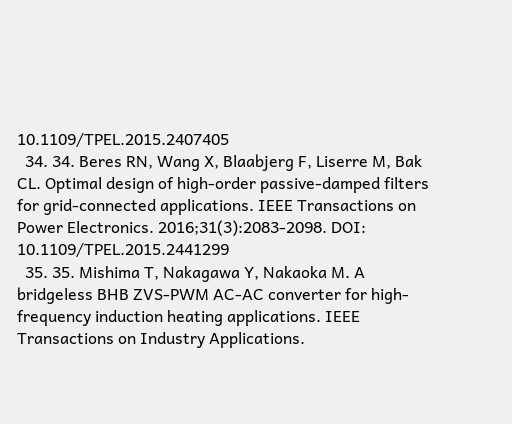10.1109/TPEL.2015.2407405
  34. 34. Beres RN, Wang X, Blaabjerg F, Liserre M, Bak CL. Optimal design of high-order passive-damped filters for grid-connected applications. IEEE Transactions on Power Electronics. 2016;31(3):2083-2098. DOI: 10.1109/TPEL.2015.2441299
  35. 35. Mishima T, Nakagawa Y, Nakaoka M. A bridgeless BHB ZVS-PWM AC-AC converter for high-frequency induction heating applications. IEEE Transactions on Industry Applications.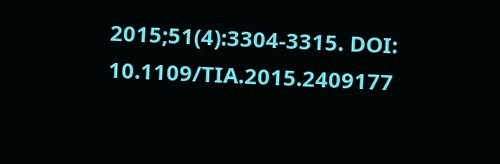2015;51(4):3304-3315. DOI: 10.1109/TIA.2015.2409177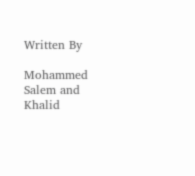Written By

Mohammed Salem and Khalid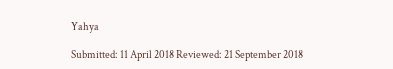Yahya

Submitted: 11 April 2018 Reviewed: 21 September 2018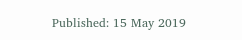Published: 15 May 2019